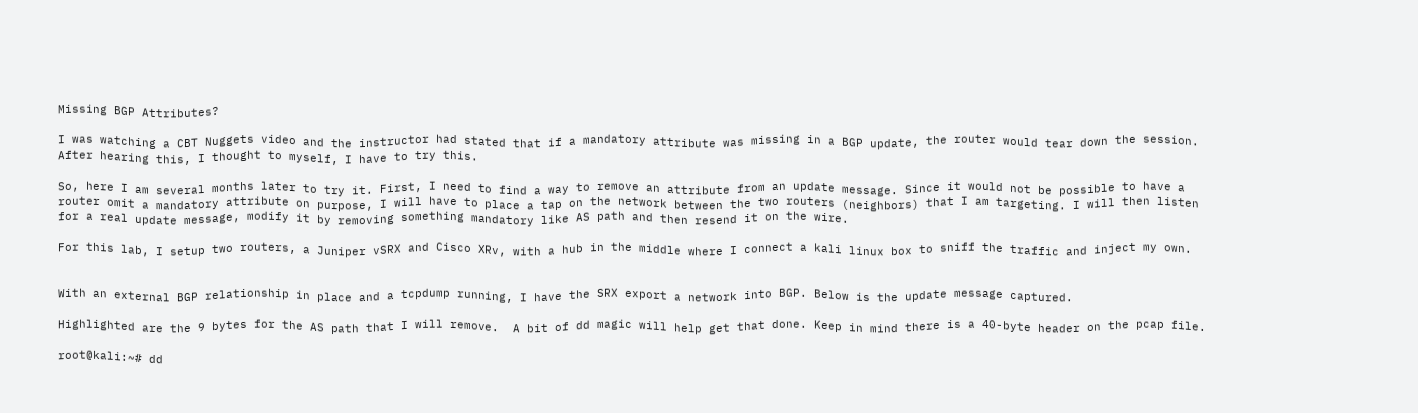Missing BGP Attributes?

I was watching a CBT Nuggets video and the instructor had stated that if a mandatory attribute was missing in a BGP update, the router would tear down the session. After hearing this, I thought to myself, I have to try this.

So, here I am several months later to try it. First, I need to find a way to remove an attribute from an update message. Since it would not be possible to have a router omit a mandatory attribute on purpose, I will have to place a tap on the network between the two routers (neighbors) that I am targeting. I will then listen for a real update message, modify it by removing something mandatory like AS path and then resend it on the wire.

For this lab, I setup two routers, a Juniper vSRX and Cisco XRv, with a hub in the middle where I connect a kali linux box to sniff the traffic and inject my own.


With an external BGP relationship in place and a tcpdump running, I have the SRX export a network into BGP. Below is the update message captured.

Highlighted are the 9 bytes for the AS path that I will remove.  A bit of dd magic will help get that done. Keep in mind there is a 40-byte header on the pcap file.

root@kali:~# dd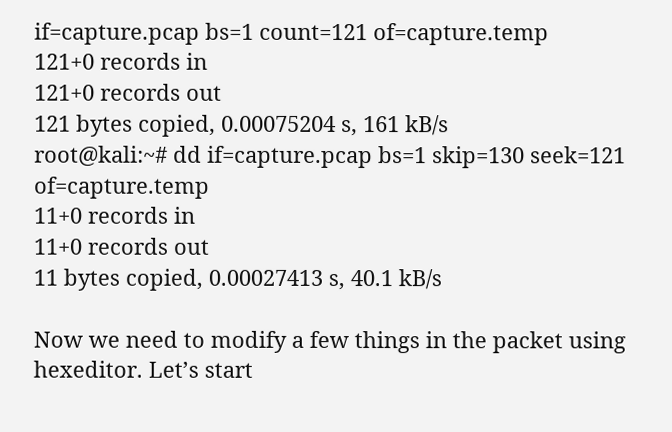if=capture.pcap bs=1 count=121 of=capture.temp
121+0 records in
121+0 records out
121 bytes copied, 0.00075204 s, 161 kB/s
root@kali:~# dd if=capture.pcap bs=1 skip=130 seek=121 of=capture.temp
11+0 records in
11+0 records out
11 bytes copied, 0.00027413 s, 40.1 kB/s

Now we need to modify a few things in the packet using hexeditor. Let’s start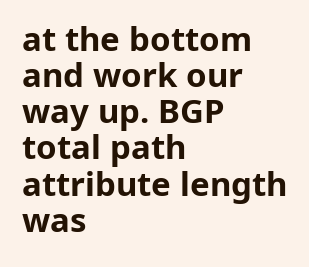at the bottom and work our way up. BGP total path attribute length was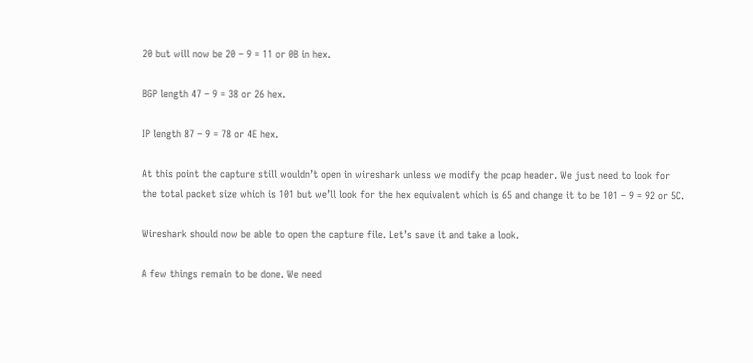20 but will now be 20 – 9 = 11 or 0B in hex.

BGP length 47 – 9 = 38 or 26 hex.

IP length 87 – 9 = 78 or 4E hex.

At this point the capture still wouldn’t open in wireshark unless we modify the pcap header. We just need to look for the total packet size which is 101 but we’ll look for the hex equivalent which is 65 and change it to be 101 – 9 = 92 or 5C.

Wireshark should now be able to open the capture file. Let’s save it and take a look.

A few things remain to be done. We need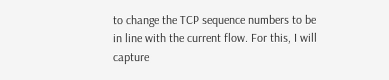to change the TCP sequence numbers to be in line with the current flow. For this, I will capture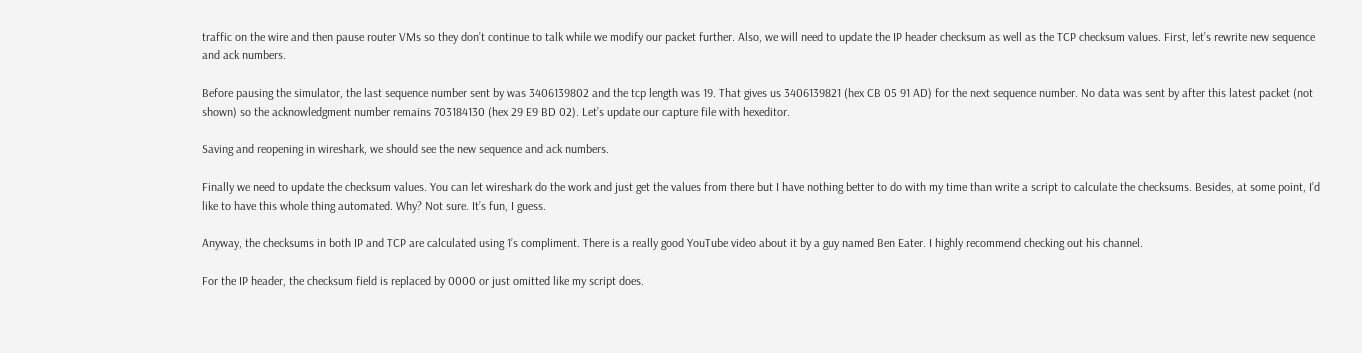traffic on the wire and then pause router VMs so they don’t continue to talk while we modify our packet further. Also, we will need to update the IP header checksum as well as the TCP checksum values. First, let’s rewrite new sequence and ack numbers.

Before pausing the simulator, the last sequence number sent by was 3406139802 and the tcp length was 19. That gives us 3406139821 (hex CB 05 91 AD) for the next sequence number. No data was sent by after this latest packet (not shown) so the acknowledgment number remains 703184130 (hex 29 E9 BD 02). Let’s update our capture file with hexeditor.

Saving and reopening in wireshark, we should see the new sequence and ack numbers.

Finally we need to update the checksum values. You can let wireshark do the work and just get the values from there but I have nothing better to do with my time than write a script to calculate the checksums. Besides, at some point, I’d like to have this whole thing automated. Why? Not sure. It’s fun, I guess.

Anyway, the checksums in both IP and TCP are calculated using 1’s compliment. There is a really good YouTube video about it by a guy named Ben Eater. I highly recommend checking out his channel.

For the IP header, the checksum field is replaced by 0000 or just omitted like my script does.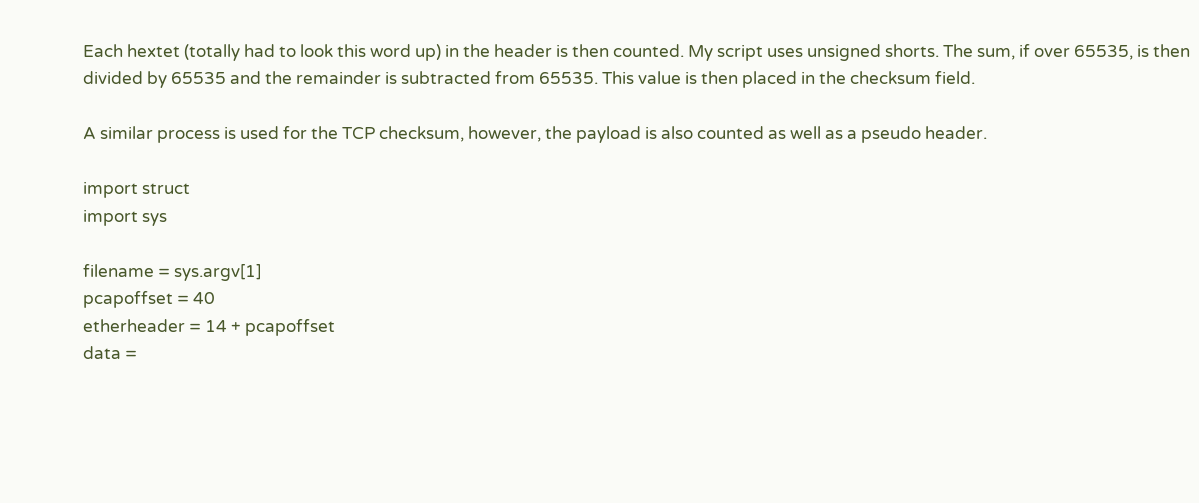Each hextet (totally had to look this word up) in the header is then counted. My script uses unsigned shorts. The sum, if over 65535, is then divided by 65535 and the remainder is subtracted from 65535. This value is then placed in the checksum field.

A similar process is used for the TCP checksum, however, the payload is also counted as well as a pseudo header.

import struct
import sys

filename = sys.argv[1]
pcapoffset = 40
etherheader = 14 + pcapoffset
data =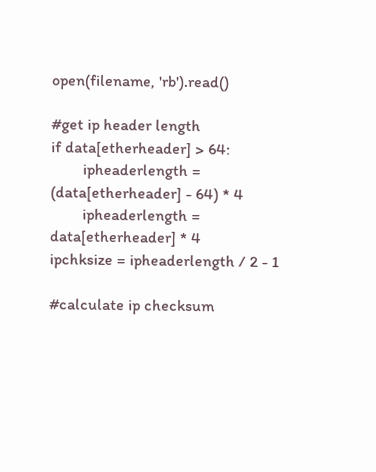open(filename, 'rb').read()

#get ip header length
if data[etherheader] > 64:
        ipheaderlength = (data[etherheader] - 64) * 4
        ipheaderlength = data[etherheader] * 4
ipchksize = ipheaderlength / 2 - 1

#calculate ip checksum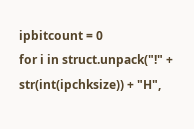ipbitcount = 0
for i in struct.unpack("!" + str(int(ipchksize)) + "H",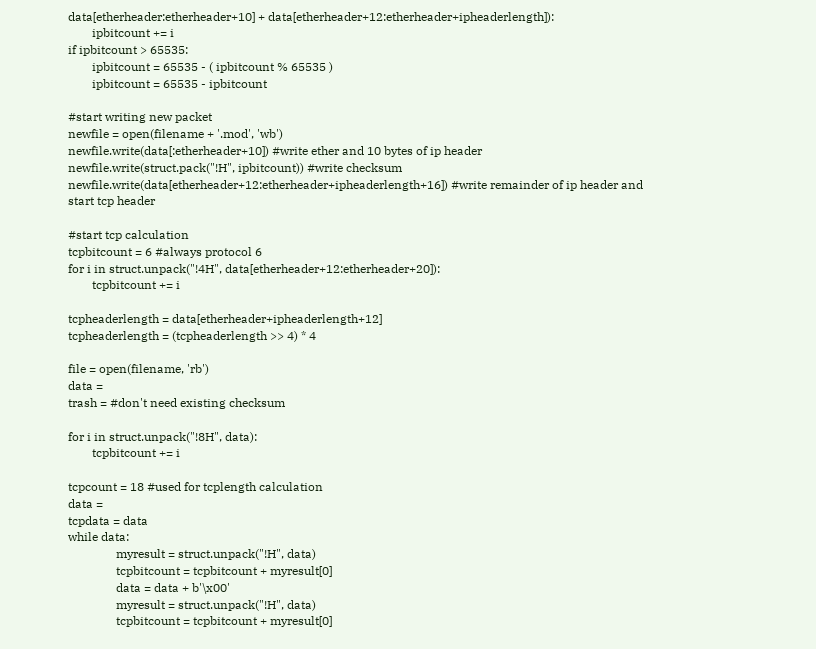data[etherheader:etherheader+10] + data[etherheader+12:etherheader+ipheaderlength]):
        ipbitcount += i
if ipbitcount > 65535:
        ipbitcount = 65535 - ( ipbitcount % 65535 )
        ipbitcount = 65535 - ipbitcount

#start writing new packet
newfile = open(filename + '.mod', 'wb')
newfile.write(data[:etherheader+10]) #write ether and 10 bytes of ip header
newfile.write(struct.pack("!H", ipbitcount)) #write checksum
newfile.write(data[etherheader+12:etherheader+ipheaderlength+16]) #write remainder of ip header and start tcp header

#start tcp calculation
tcpbitcount = 6 #always protocol 6
for i in struct.unpack("!4H", data[etherheader+12:etherheader+20]):
        tcpbitcount += i

tcpheaderlength = data[etherheader+ipheaderlength+12]
tcpheaderlength = (tcpheaderlength >> 4) * 4

file = open(filename, 'rb')
data =
trash = #don't need existing checksum

for i in struct.unpack("!8H", data):
        tcpbitcount += i

tcpcount = 18 #used for tcplength calculation
data =
tcpdata = data
while data:
                myresult = struct.unpack("!H", data)
                tcpbitcount = tcpbitcount + myresult[0]
                data = data + b'\x00'
                myresult = struct.unpack("!H", data)
                tcpbitcount = tcpbitcount + myresult[0]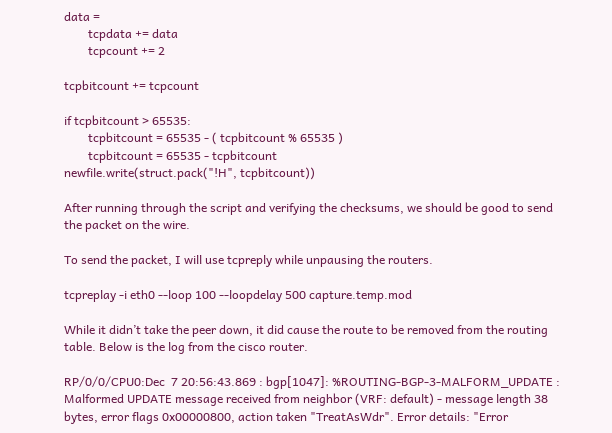data =
        tcpdata += data
        tcpcount += 2

tcpbitcount += tcpcount

if tcpbitcount > 65535:
        tcpbitcount = 65535 - ( tcpbitcount % 65535 )
        tcpbitcount = 65535 - tcpbitcount
newfile.write(struct.pack("!H", tcpbitcount))

After running through the script and verifying the checksums, we should be good to send the packet on the wire.

To send the packet, I will use tcpreply while unpausing the routers.

tcpreplay -i eth0 --loop 100 --loopdelay 500 capture.temp.mod

While it didn’t take the peer down, it did cause the route to be removed from the routing table. Below is the log from the cisco router.

RP/0/0/CPU0:Dec  7 20:56:43.869 : bgp[1047]: %ROUTING-BGP-3-MALFORM_UPDATE : Malformed UPDATE message received from neighbor (VRF: default) - message length 38 bytes, error flags 0x00000800, action taken "TreatAsWdr". Error details: "Error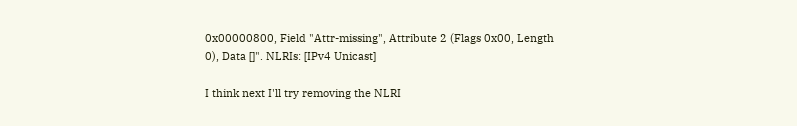0x00000800, Field "Attr-missing", Attribute 2 (Flags 0x00, Length 0), Data []". NLRIs: [IPv4 Unicast]

I think next I'll try removing the NLRI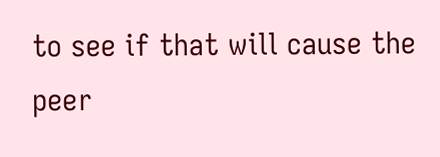to see if that will cause the peer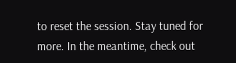to reset the session. Stay tuned for more. In the meantime, check out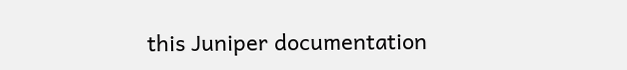this Juniper documentation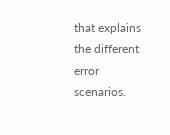that explains the different error scenarios.